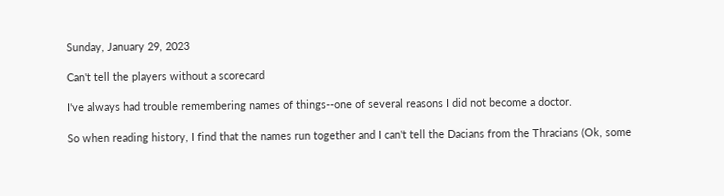Sunday, January 29, 2023

Can't tell the players without a scorecard

I've always had trouble remembering names of things--one of several reasons I did not become a doctor.

So when reading history, I find that the names run together and I can't tell the Dacians from the Thracians (Ok, some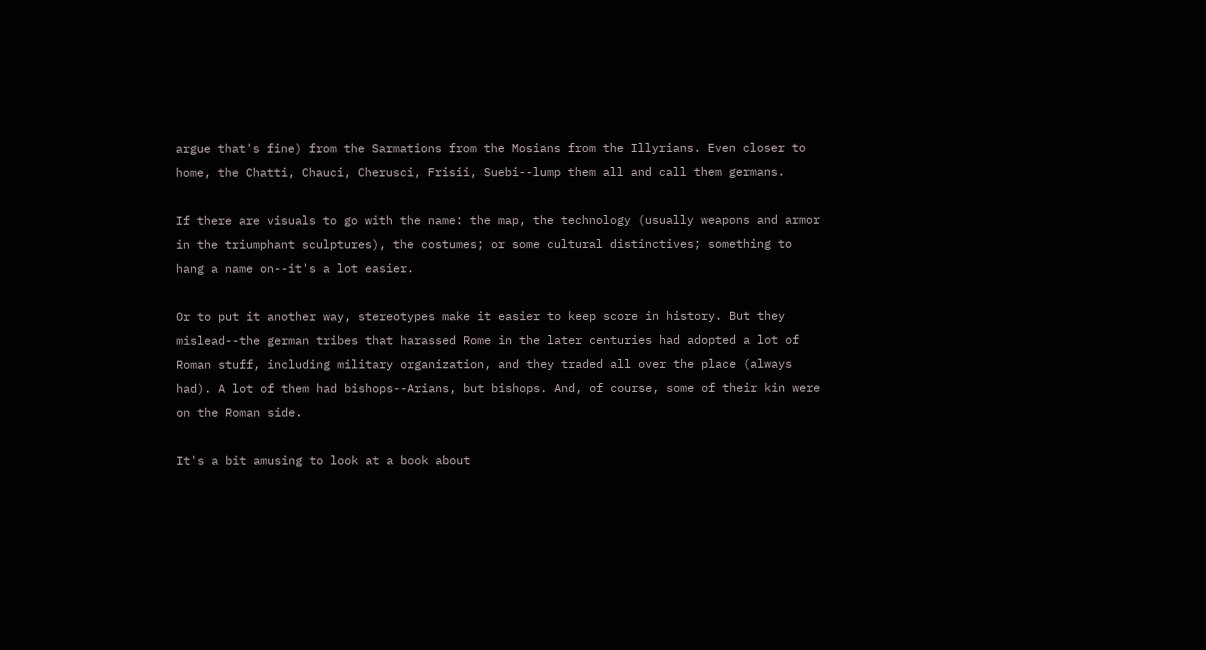argue that's fine) from the Sarmations from the Mosians from the Illyrians. Even closer to home, the Chatti, Chauci, Cherusci, Frisii, Suebi--lump them all and call them germans.

If there are visuals to go with the name: the map, the technology (usually weapons and armor in the triumphant sculptures), the costumes; or some cultural distinctives; something to hang a name on--it's a lot easier.

Or to put it another way, stereotypes make it easier to keep score in history. But they mislead--the german tribes that harassed Rome in the later centuries had adopted a lot of Roman stuff, including military organization, and they traded all over the place (always had). A lot of them had bishops--Arians, but bishops. And, of course, some of their kin were on the Roman side.

It's a bit amusing to look at a book about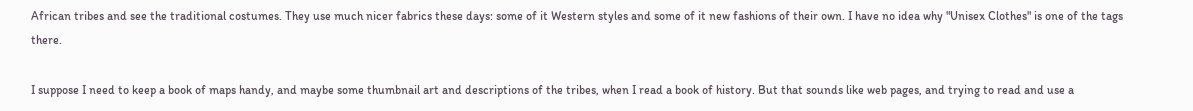African tribes and see the traditional costumes. They use much nicer fabrics these days: some of it Western styles and some of it new fashions of their own. I have no idea why "Unisex Clothes" is one of the tags there.

I suppose I need to keep a book of maps handy, and maybe some thumbnail art and descriptions of the tribes, when I read a book of history. But that sounds like web pages, and trying to read and use a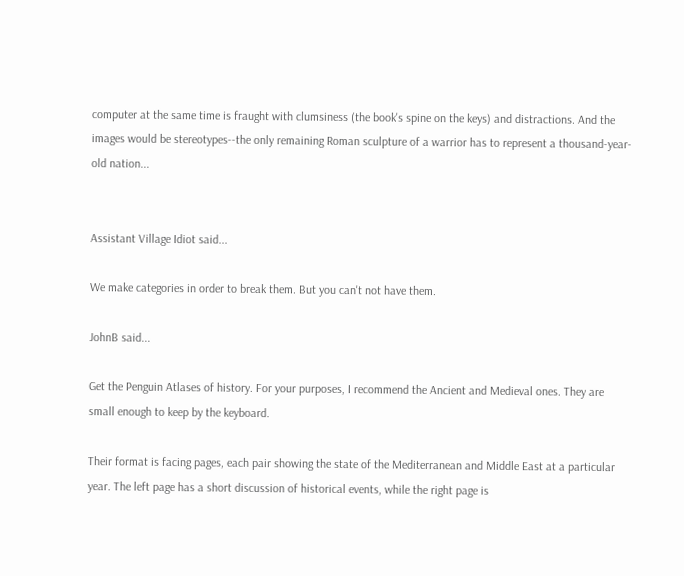computer at the same time is fraught with clumsiness (the book's spine on the keys) and distractions. And the images would be stereotypes--the only remaining Roman sculpture of a warrior has to represent a thousand-year-old nation...


Assistant Village Idiot said...

We make categories in order to break them. But you can't not have them.

JohnB said...

Get the Penguin Atlases of history. For your purposes, I recommend the Ancient and Medieval ones. They are small enough to keep by the keyboard.

Their format is facing pages, each pair showing the state of the Mediterranean and Middle East at a particular year. The left page has a short discussion of historical events, while the right page is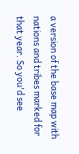a version of the base map with nations and tribes marked for that year. So you'd see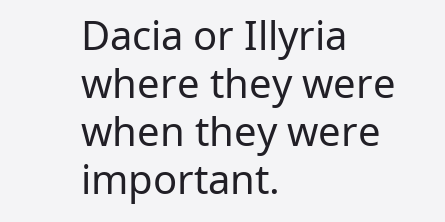Dacia or Illyria where they were when they were important.